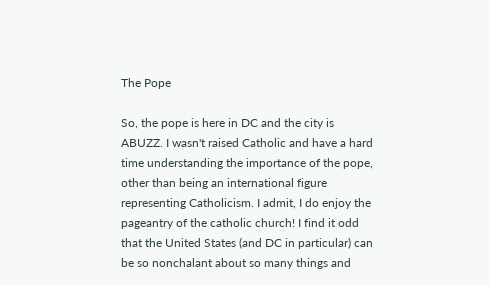The Pope

So, the pope is here in DC and the city is ABUZZ. I wasn't raised Catholic and have a hard time understanding the importance of the pope, other than being an international figure representing Catholicism. I admit, I do enjoy the pageantry of the catholic church! I find it odd that the United States (and DC in particular) can be so nonchalant about so many things and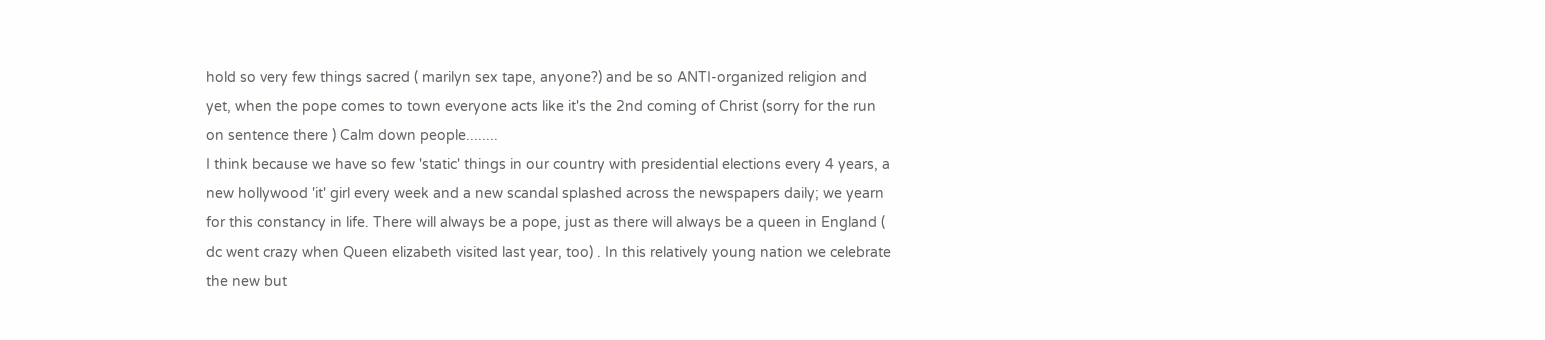hold so very few things sacred ( marilyn sex tape, anyone?) and be so ANTI-organized religion and yet, when the pope comes to town everyone acts like it's the 2nd coming of Christ (sorry for the run on sentence there ) Calm down people........
I think because we have so few 'static' things in our country with presidential elections every 4 years, a new hollywood 'it' girl every week and a new scandal splashed across the newspapers daily; we yearn for this constancy in life. There will always be a pope, just as there will always be a queen in England ( dc went crazy when Queen elizabeth visited last year, too) . In this relatively young nation we celebrate the new but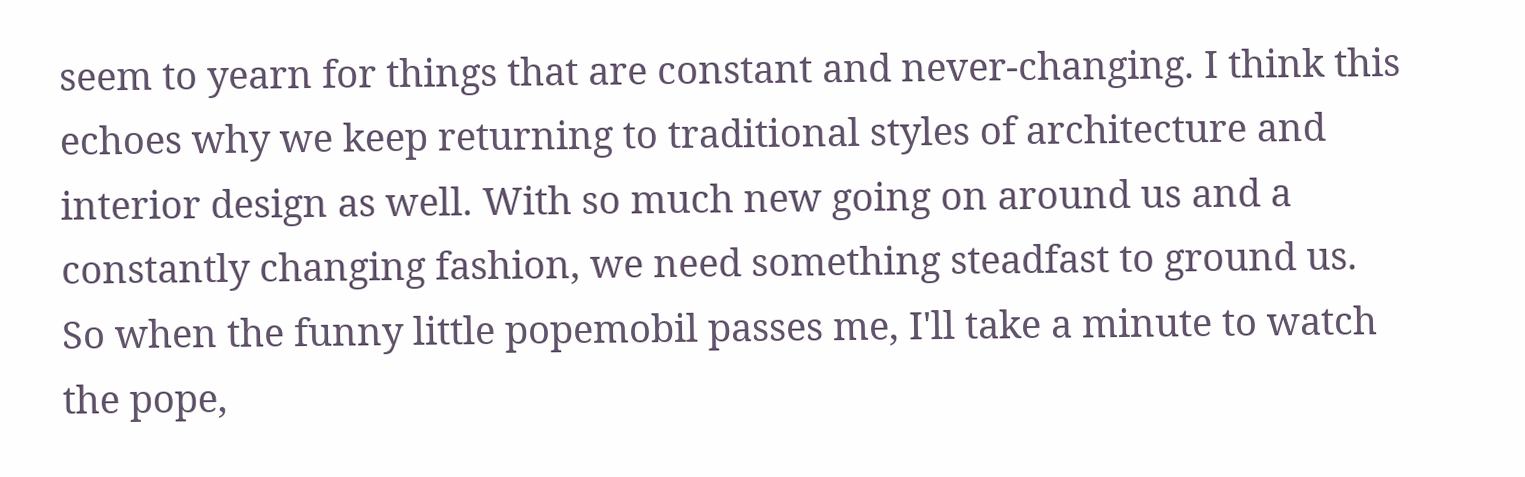seem to yearn for things that are constant and never-changing. I think this echoes why we keep returning to traditional styles of architecture and interior design as well. With so much new going on around us and a constantly changing fashion, we need something steadfast to ground us.
So when the funny little popemobil passes me, I'll take a minute to watch the pope,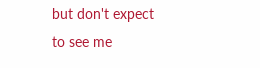but don't expect to see me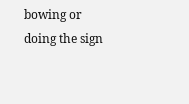bowing or doing the sign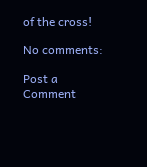of the cross!

No comments:

Post a Comment